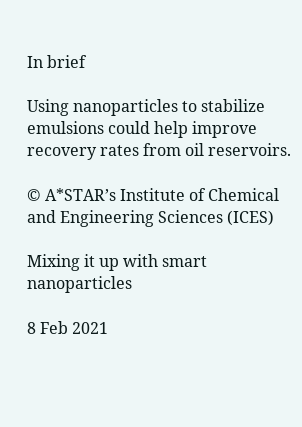In brief

Using nanoparticles to stabilize emulsions could help improve recovery rates from oil reservoirs.

© A*STAR’s Institute of Chemical and Engineering Sciences (ICES)

Mixing it up with smart nanoparticles

8 Feb 2021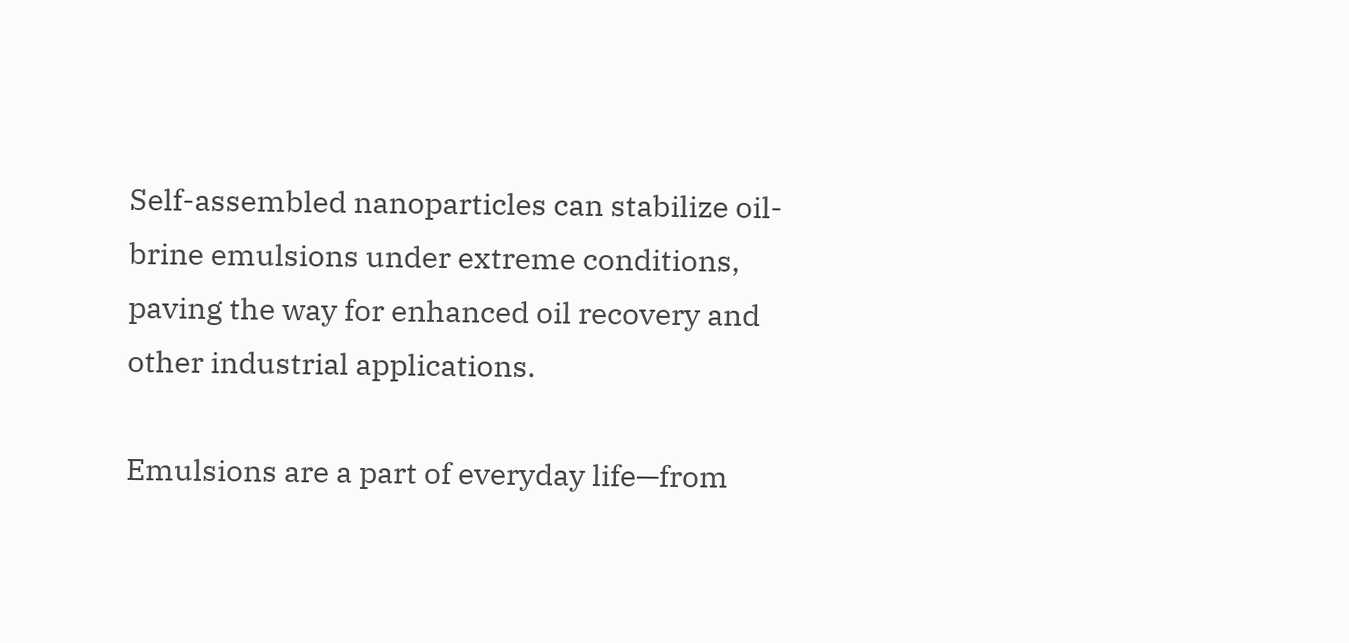Self-assembled nanoparticles can stabilize oil-brine emulsions under extreme conditions, paving the way for enhanced oil recovery and other industrial applications.

Emulsions are a part of everyday life—from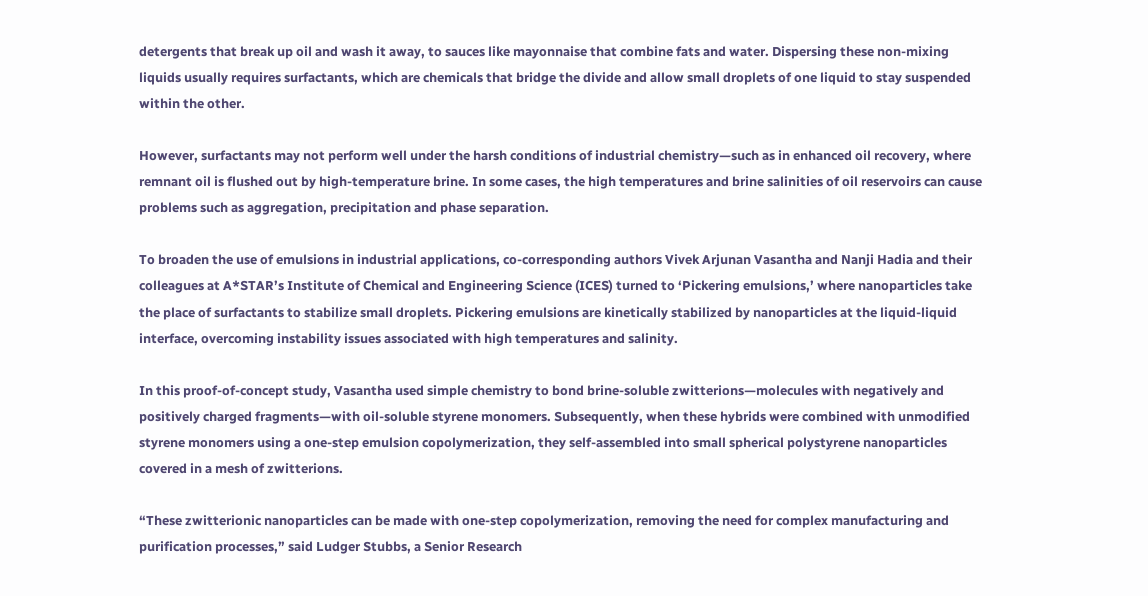detergents that break up oil and wash it away, to sauces like mayonnaise that combine fats and water. Dispersing these non-mixing liquids usually requires surfactants, which are chemicals that bridge the divide and allow small droplets of one liquid to stay suspended within the other.

However, surfactants may not perform well under the harsh conditions of industrial chemistry—such as in enhanced oil recovery, where remnant oil is flushed out by high-temperature brine. In some cases, the high temperatures and brine salinities of oil reservoirs can cause problems such as aggregation, precipitation and phase separation.

To broaden the use of emulsions in industrial applications, co-corresponding authors Vivek Arjunan Vasantha and Nanji Hadia and their colleagues at A*STAR’s Institute of Chemical and Engineering Science (ICES) turned to ‘Pickering emulsions,’ where nanoparticles take the place of surfactants to stabilize small droplets. Pickering emulsions are kinetically stabilized by nanoparticles at the liquid-liquid interface, overcoming instability issues associated with high temperatures and salinity.

In this proof-of-concept study, Vasantha used simple chemistry to bond brine-soluble zwitterions—molecules with negatively and positively charged fragments—with oil-soluble styrene monomers. Subsequently, when these hybrids were combined with unmodified styrene monomers using a one-step emulsion copolymerization, they self-assembled into small spherical polystyrene nanoparticles covered in a mesh of zwitterions.

“These zwitterionic nanoparticles can be made with one-step copolymerization, removing the need for complex manufacturing and purification processes,” said Ludger Stubbs, a Senior Research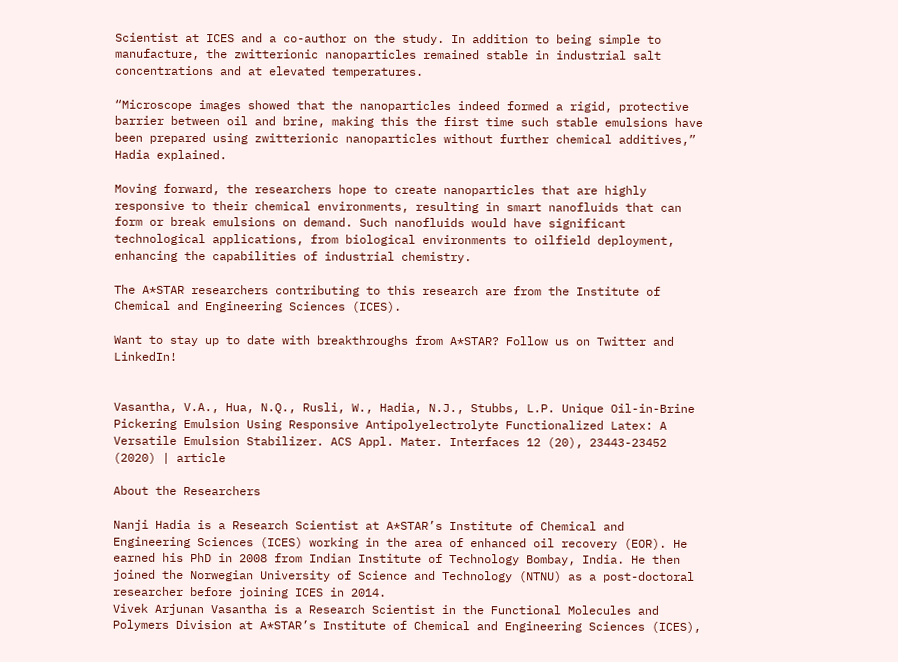Scientist at ICES and a co-author on the study. In addition to being simple to manufacture, the zwitterionic nanoparticles remained stable in industrial salt concentrations and at elevated temperatures.

“Microscope images showed that the nanoparticles indeed formed a rigid, protective barrier between oil and brine, making this the first time such stable emulsions have been prepared using zwitterionic nanoparticles without further chemical additives,” Hadia explained.

Moving forward, the researchers hope to create nanoparticles that are highly responsive to their chemical environments, resulting in smart nanofluids that can form or break emulsions on demand. Such nanofluids would have significant technological applications, from biological environments to oilfield deployment, enhancing the capabilities of industrial chemistry.

The A*STAR researchers contributing to this research are from the Institute of Chemical and Engineering Sciences (ICES).

Want to stay up to date with breakthroughs from A*STAR? Follow us on Twitter and LinkedIn!


Vasantha, V.A., Hua, N.Q., Rusli, W., Hadia, N.J., Stubbs, L.P. Unique Oil-in-Brine Pickering Emulsion Using Responsive Antipolyelectrolyte Functionalized Latex: A Versatile Emulsion Stabilizer. ACS Appl. Mater. Interfaces 12 (20), 23443-23452 (2020) | article

About the Researchers

Nanji Hadia is a Research Scientist at A*STAR’s Institute of Chemical and Engineering Sciences (ICES) working in the area of enhanced oil recovery (EOR). He earned his PhD in 2008 from Indian Institute of Technology Bombay, India. He then joined the Norwegian University of Science and Technology (NTNU) as a post-doctoral researcher before joining ICES in 2014.
Vivek Arjunan Vasantha is a Research Scientist in the Functional Molecules and Polymers Division at A*STAR’s Institute of Chemical and Engineering Sciences (ICES),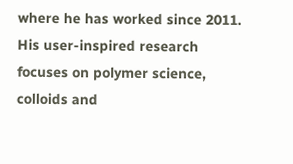where he has worked since 2011. His user-inspired research focuses on polymer science, colloids and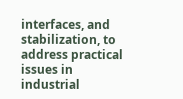interfaces, and stabilization, to address practical issues in industrial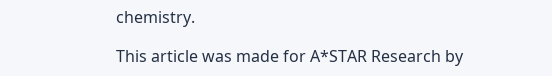chemistry.

This article was made for A*STAR Research by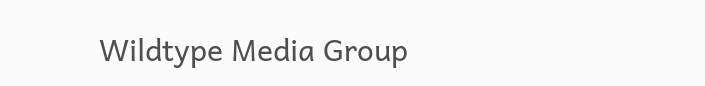Wildtype Media Group